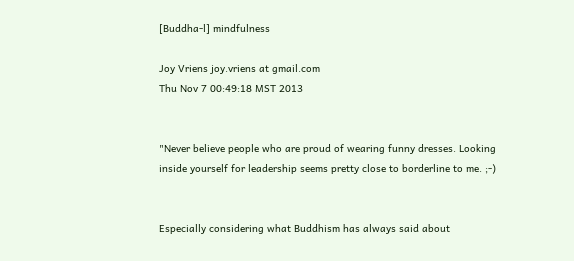[Buddha-l] mindfulness

Joy Vriens joy.vriens at gmail.com
Thu Nov 7 00:49:18 MST 2013


"Never believe people who are proud of wearing funny dresses. Looking
inside yourself for leadership seems pretty close to borderline to me. ;-)


Especially considering what Buddhism has always said about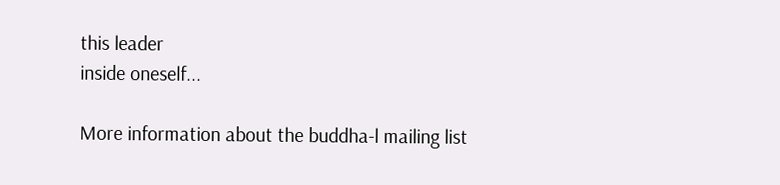this leader
inside oneself...

More information about the buddha-l mailing list